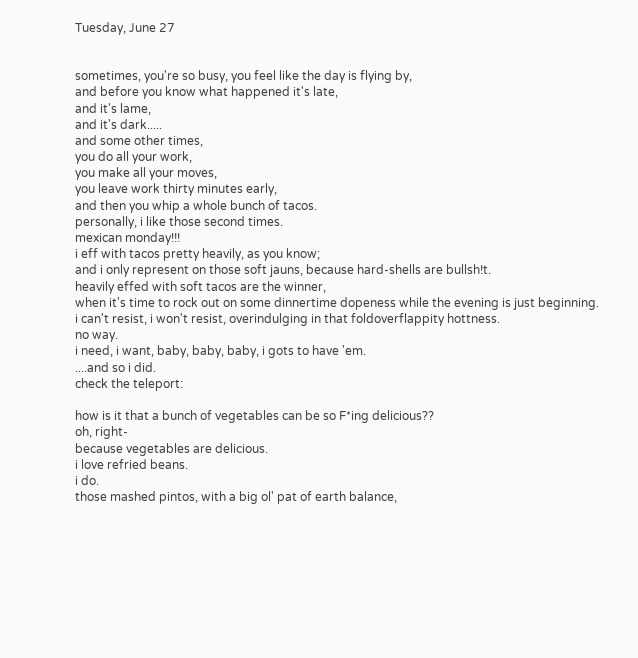Tuesday, June 27


sometimes, you're so busy, you feel like the day is flying by,
and before you know what happened it's late,
and it's lame,
and it's dark.....
and some other times,
you do all your work,
you make all your moves,
you leave work thirty minutes early,
and then you whip a whole bunch of tacos.
personally, i like those second times.
mexican monday!!!
i eff with tacos pretty heavily, as you know;
and i only represent on those soft jauns, because hard-shells are bullsh!t.
heavily effed with soft tacos are the winner,
when it's time to rock out on some dinnertime dopeness while the evening is just beginning.
i can't resist, i won't resist, overindulging in that foldoverflappity hottness.
no way.
i need, i want, baby, baby, baby, i gots to have 'em.
....and so i did.
check the teleport:

how is it that a bunch of vegetables can be so F*ing delicious??
oh, right-
because vegetables are delicious.
i love refried beans.
i do.
those mashed pintos, with a big ol' pat of earth balance,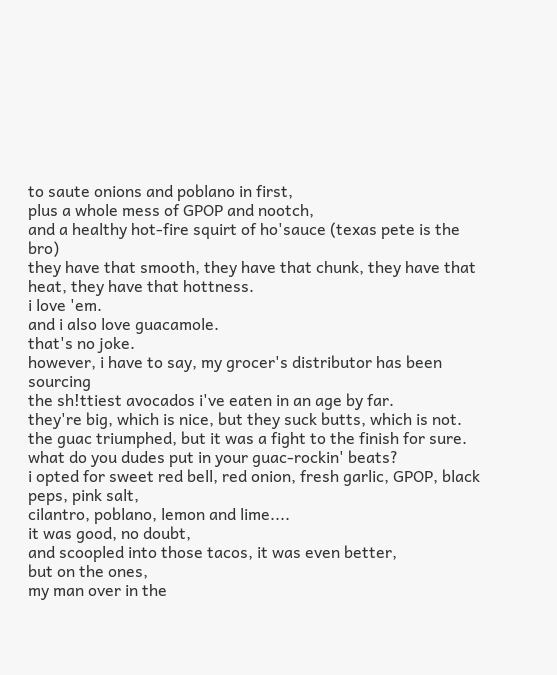to saute onions and poblano in first,
plus a whole mess of GPOP and nootch,
and a healthy hot-fire squirt of ho'sauce (texas pete is the bro)
they have that smooth, they have that chunk, they have that heat, they have that hottness.
i love 'em.
and i also love guacamole.
that's no joke.
however, i have to say, my grocer's distributor has been sourcing
the sh!ttiest avocados i've eaten in an age by far.
they're big, which is nice, but they suck butts, which is not.
the guac triumphed, but it was a fight to the finish for sure.
what do you dudes put in your guac-rockin' beats?
i opted for sweet red bell, red onion, fresh garlic, GPOP, black peps, pink salt,
cilantro, poblano, lemon and lime....
it was good, no doubt,
and scoopled into those tacos, it was even better,
but on the ones,
my man over in the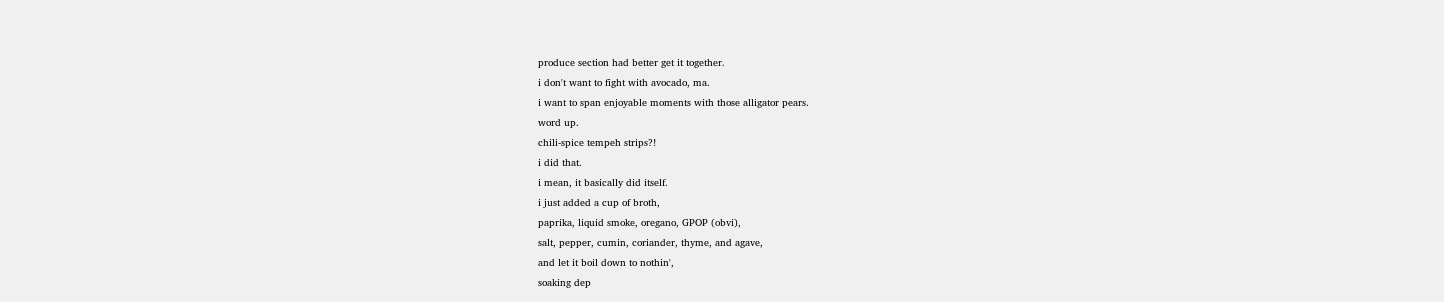produce section had better get it together.
i don't want to fight with avocado, ma.
i want to span enjoyable moments with those alligator pears.
word up.
chili-spice tempeh strips?!
i did that.
i mean, it basically did itself.
i just added a cup of broth,
paprika, liquid smoke, oregano, GPOP (obvi),
salt, pepper, cumin, coriander, thyme, and agave,
and let it boil down to nothin',
soaking dep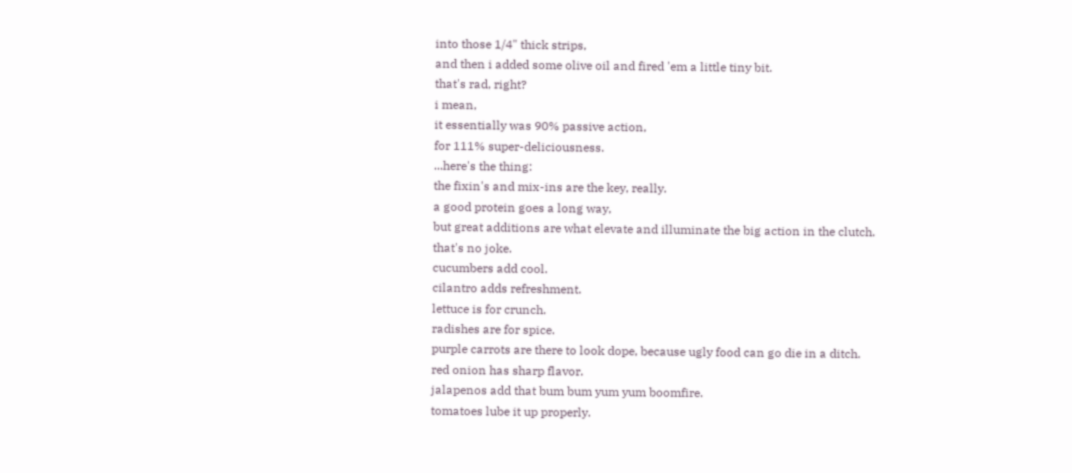into those 1/4" thick strips,
and then i added some olive oil and fired 'em a little tiny bit.
that's rad, right?
i mean,
it essentially was 90% passive action,
for 111% super-deliciousness.
...here's the thing:
the fixin's and mix-ins are the key, really.
a good protein goes a long way,
but great additions are what elevate and illuminate the big action in the clutch.
that's no joke.
cucumbers add cool.
cilantro adds refreshment.
lettuce is for crunch.
radishes are for spice.
purple carrots are there to look dope, because ugly food can go die in a ditch.
red onion has sharp flavor.
jalapenos add that bum bum yum yum boomfire.
tomatoes lube it up properly.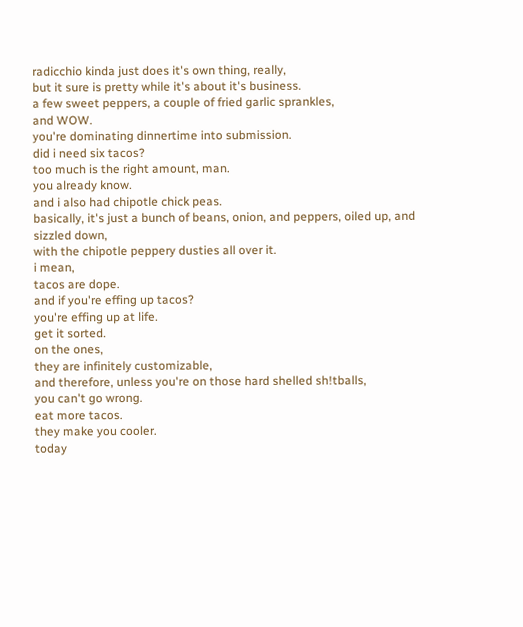radicchio kinda just does it's own thing, really,
but it sure is pretty while it's about it's business.
a few sweet peppers, a couple of fried garlic sprankles,
and WOW.
you're dominating dinnertime into submission.
did i need six tacos?
too much is the right amount, man.
you already know.
and i also had chipotle chick peas.
basically, it's just a bunch of beans, onion, and peppers, oiled up, and sizzled down,
with the chipotle peppery dusties all over it.
i mean,
tacos are dope.
and if you're effing up tacos?
you're effing up at life.
get it sorted.
on the ones,
they are infinitely customizable,
and therefore, unless you're on those hard shelled sh!tballs,
you can't go wrong.
eat more tacos.
they make you cooler.
today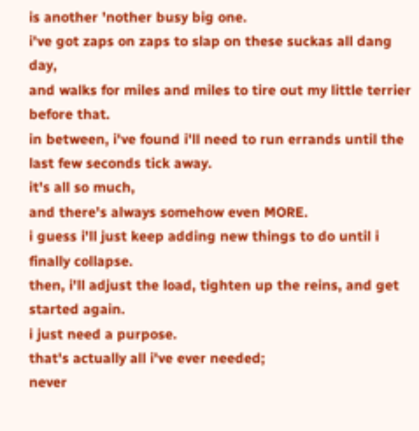is another 'nother busy big one.
i've got zaps on zaps to slap on these suckas all dang day,
and walks for miles and miles to tire out my little terrier before that.
in between, i've found i'll need to run errands until the last few seconds tick away.
it's all so much,
and there's always somehow even MORE.
i guess i'll just keep adding new things to do until i finally collapse.
then, i'll adjust the load, tighten up the reins, and get started again.
i just need a purpose.
that's actually all i've ever needed;
never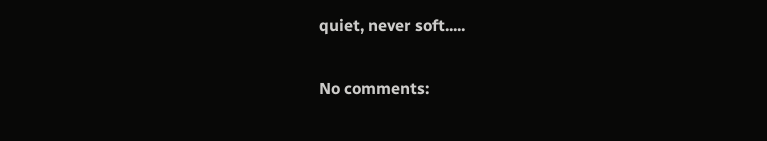quiet, never soft.....

No comments: